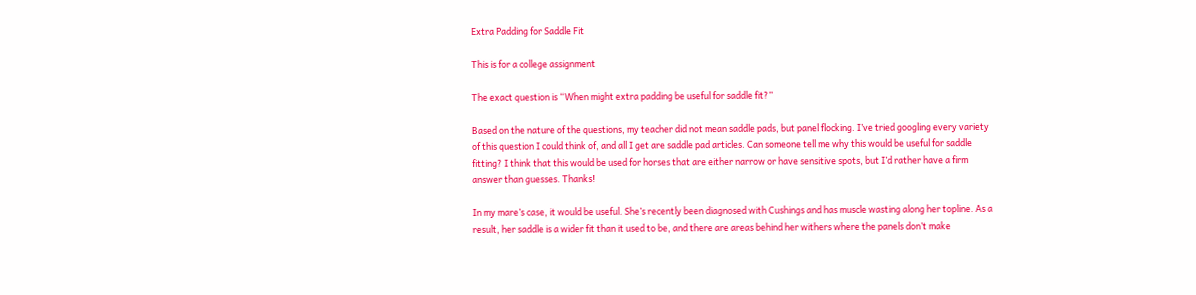Extra Padding for Saddle Fit

This is for a college assignment

The exact question is “When might extra padding be useful for saddle fit?”

Based on the nature of the questions, my teacher did not mean saddle pads, but panel flocking. I’ve tried googling every variety of this question I could think of, and all I get are saddle pad articles. Can someone tell me why this would be useful for saddle fitting? I think that this would be used for horses that are either narrow or have sensitive spots, but I’d rather have a firm answer than guesses. Thanks!

In my mare’s case, it would be useful. She’s recently been diagnosed with Cushings and has muscle wasting along her topline. As a result, her saddle is a wider fit than it used to be, and there are areas behind her withers where the panels don’t make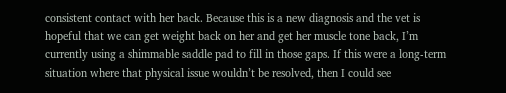consistent contact with her back. Because this is a new diagnosis and the vet is hopeful that we can get weight back on her and get her muscle tone back, I’m currently using a shimmable saddle pad to fill in those gaps. If this were a long-term situation where that physical issue wouldn’t be resolved, then I could see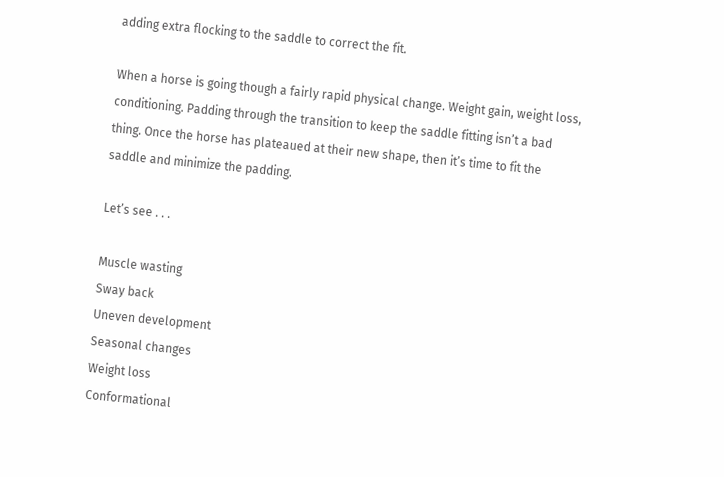adding extra flocking to the saddle to correct the fit.

When a horse is going though a fairly rapid physical change. Weight gain, weight loss, conditioning. Padding through the transition to keep the saddle fitting isn’t a bad thing. Once the horse has plateaued at their new shape, then it’s time to fit the saddle and minimize the padding.

Let’s see . . .

Muscle wasting
Sway back
Uneven development
Seasonal changes
Weight loss
Conformational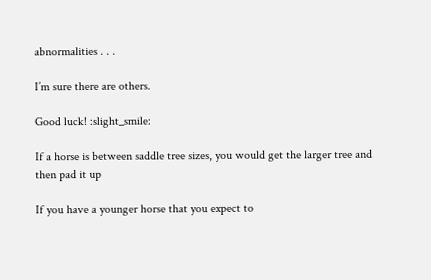abnormalities . . .

I’m sure there are others.

Good luck! :slight_smile:

If a horse is between saddle tree sizes, you would get the larger tree and then pad it up

If you have a younger horse that you expect to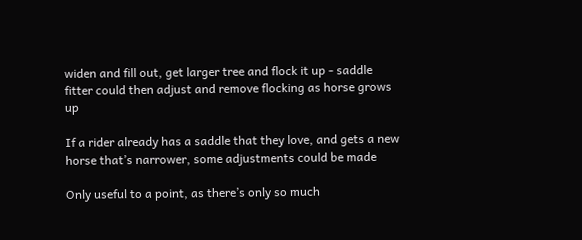widen and fill out, get larger tree and flock it up - saddle fitter could then adjust and remove flocking as horse grows up

If a rider already has a saddle that they love, and gets a new horse that’s narrower, some adjustments could be made

Only useful to a point, as there’s only so much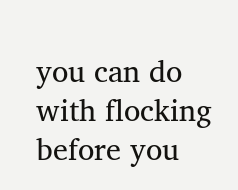you can do with flocking before you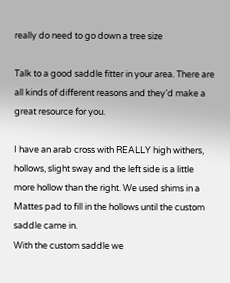really do need to go down a tree size

Talk to a good saddle fitter in your area. There are all kinds of different reasons and they’d make a great resource for you.

I have an arab cross with REALLY high withers, hollows, slight sway and the left side is a little more hollow than the right. We used shims in a Mattes pad to fill in the hollows until the custom saddle came in.
With the custom saddle we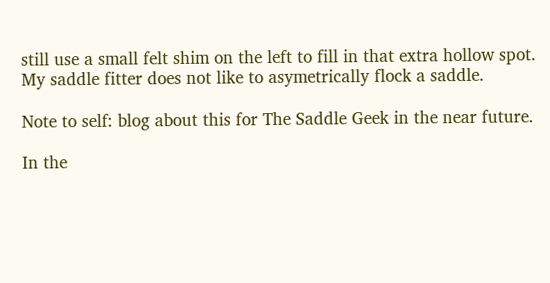still use a small felt shim on the left to fill in that extra hollow spot. My saddle fitter does not like to asymetrically flock a saddle.

Note to self: blog about this for The Saddle Geek in the near future.

In the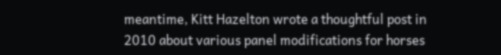meantime, Kitt Hazelton wrote a thoughtful post in 2010 about various panel modifications for horses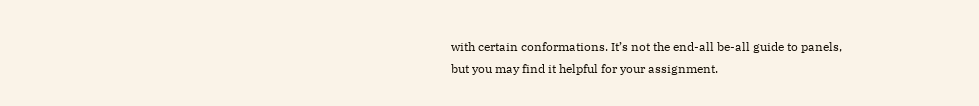with certain conformations. It’s not the end-all be-all guide to panels, but you may find it helpful for your assignment.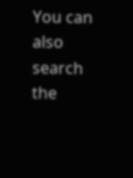You can also search the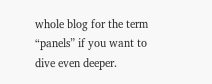whole blog for the term “panels” if you want to dive even deeper.